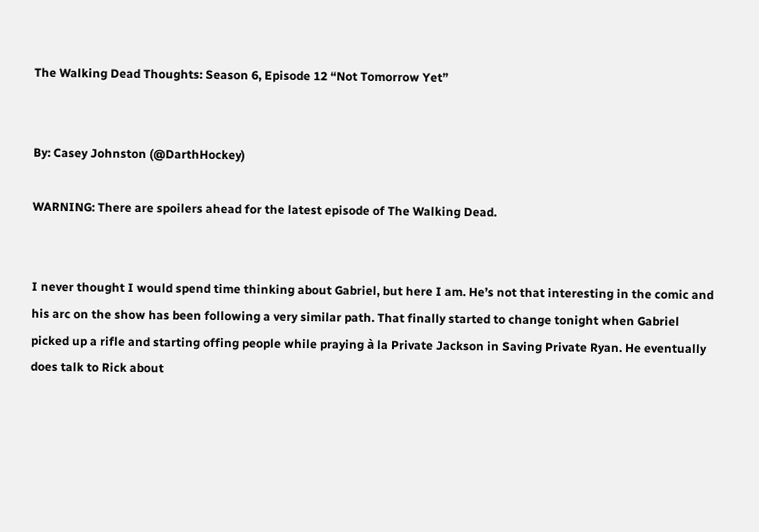The Walking Dead Thoughts: Season 6, Episode 12 “Not Tomorrow Yet”


By: Casey Johnston (@DarthHockey)

WARNING: There are spoilers ahead for the latest episode of The Walking Dead.


I never thought I would spend time thinking about Gabriel, but here I am. He’s not that interesting in the comic and his arc on the show has been following a very similar path. That finally started to change tonight when Gabriel picked up a rifle and starting offing people while praying à la Private Jackson in Saving Private Ryan. He eventually does talk to Rick about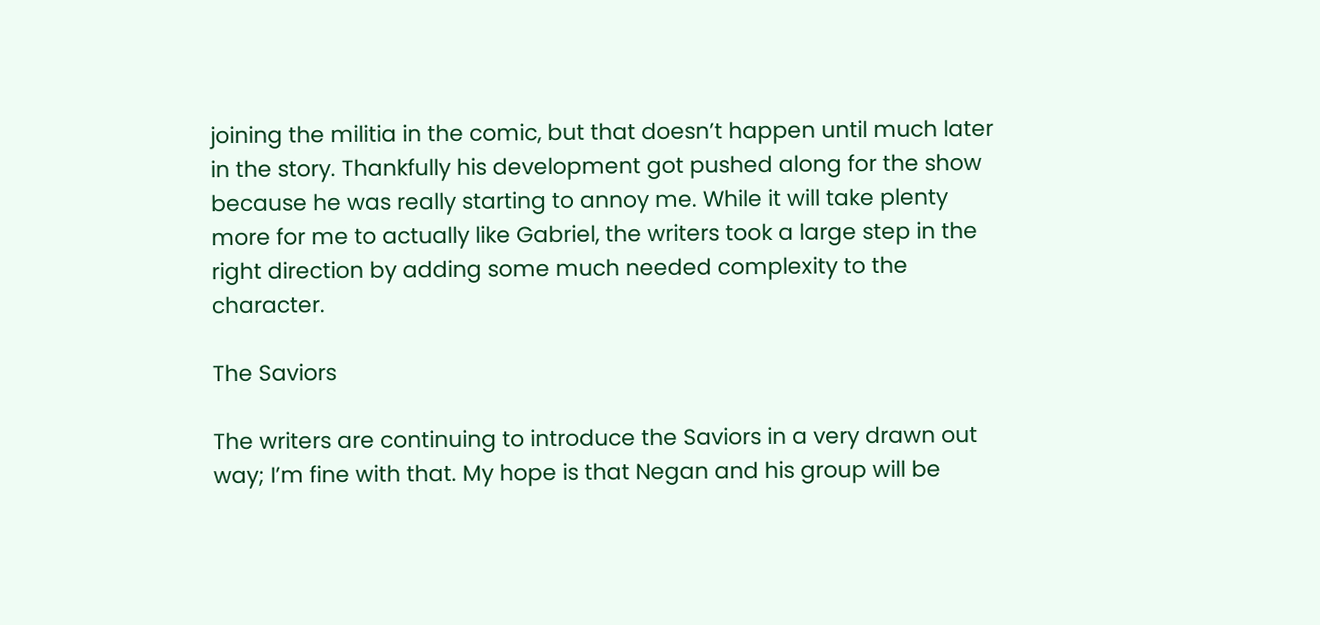joining the militia in the comic, but that doesn’t happen until much later in the story. Thankfully his development got pushed along for the show because he was really starting to annoy me. While it will take plenty more for me to actually like Gabriel, the writers took a large step in the right direction by adding some much needed complexity to the character.

The Saviors

The writers are continuing to introduce the Saviors in a very drawn out way; I’m fine with that. My hope is that Negan and his group will be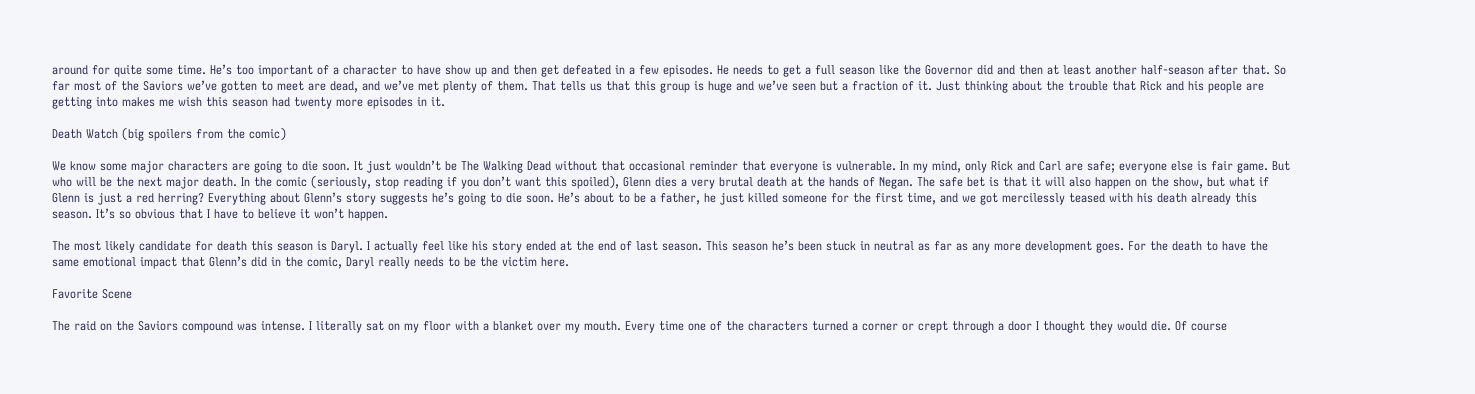around for quite some time. He’s too important of a character to have show up and then get defeated in a few episodes. He needs to get a full season like the Governor did and then at least another half-season after that. So far most of the Saviors we’ve gotten to meet are dead, and we’ve met plenty of them. That tells us that this group is huge and we’ve seen but a fraction of it. Just thinking about the trouble that Rick and his people are getting into makes me wish this season had twenty more episodes in it.

Death Watch (big spoilers from the comic)

We know some major characters are going to die soon. It just wouldn’t be The Walking Dead without that occasional reminder that everyone is vulnerable. In my mind, only Rick and Carl are safe; everyone else is fair game. But who will be the next major death. In the comic (seriously, stop reading if you don’t want this spoiled), Glenn dies a very brutal death at the hands of Negan. The safe bet is that it will also happen on the show, but what if Glenn is just a red herring? Everything about Glenn’s story suggests he’s going to die soon. He’s about to be a father, he just killed someone for the first time, and we got mercilessly teased with his death already this season. It’s so obvious that I have to believe it won’t happen.

The most likely candidate for death this season is Daryl. I actually feel like his story ended at the end of last season. This season he’s been stuck in neutral as far as any more development goes. For the death to have the same emotional impact that Glenn’s did in the comic, Daryl really needs to be the victim here.

Favorite Scene

The raid on the Saviors compound was intense. I literally sat on my floor with a blanket over my mouth. Every time one of the characters turned a corner or crept through a door I thought they would die. Of course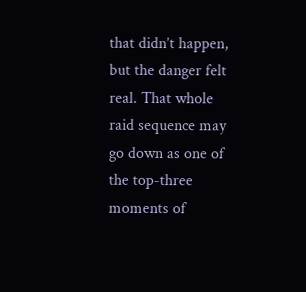that didn’t happen, but the danger felt real. That whole raid sequence may go down as one of the top-three moments of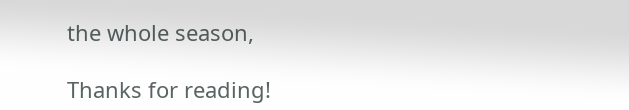the whole season,

Thanks for reading!